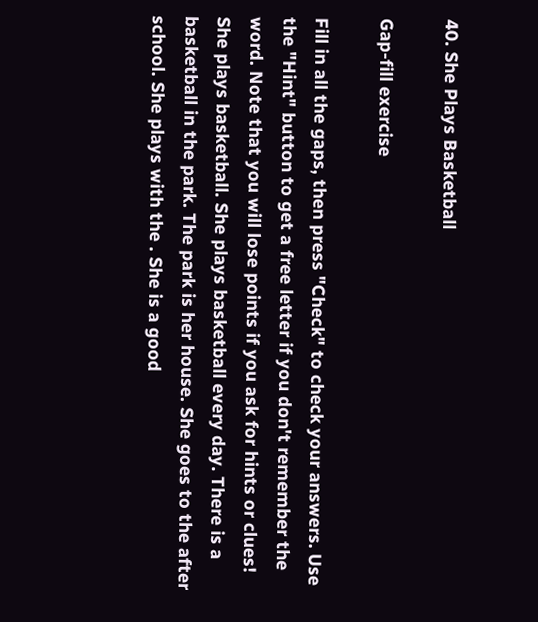40. She Plays Basketball

Gap-fill exercise

Fill in all the gaps, then press "Check" to check your answers. Use the "Hint" button to get a free letter if you don't remember the word. Note that you will lose points if you ask for hints or clues!
She plays basketball. She plays basketball every day. There is a basketball in the park. The park is her house. She goes to the after school. She plays with the . She is a good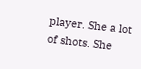player. She a lot of shots. She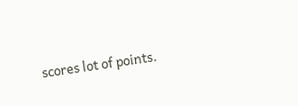scores lot of points.